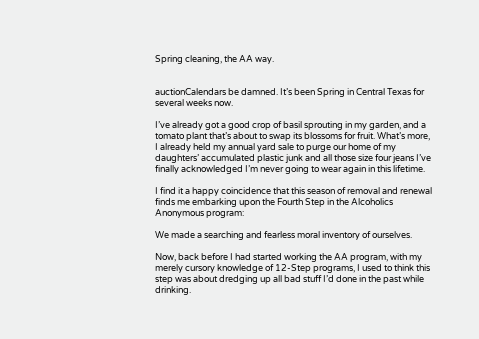Spring cleaning, the AA way.


auctionCalendars be damned. It’s been Spring in Central Texas for several weeks now.

I’ve already got a good crop of basil sprouting in my garden, and a tomato plant that’s about to swap its blossoms for fruit. What’s more, I already held my annual yard sale to purge our home of my daughters’ accumulated plastic junk and all those size four jeans I’ve finally acknowledged I’m never going to wear again in this lifetime.

I find it a happy coincidence that this season of removal and renewal finds me embarking upon the Fourth Step in the Alcoholics Anonymous program:

We made a searching and fearless moral inventory of ourselves.

Now, back before I had started working the AA program, with my merely cursory knowledge of 12-Step programs, I used to think this step was about dredging up all bad stuff I’d done in the past while drinking.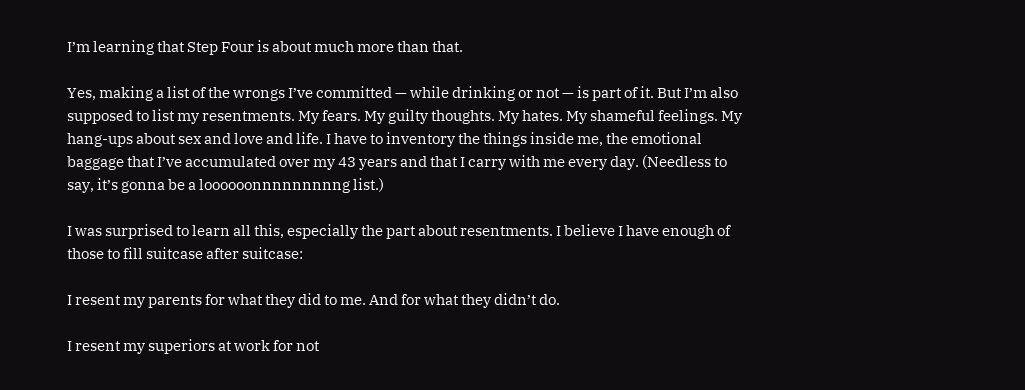I’m learning that Step Four is about much more than that.

Yes, making a list of the wrongs I’ve committed — while drinking or not — is part of it. But I’m also supposed to list my resentments. My fears. My guilty thoughts. My hates. My shameful feelings. My hang-ups about sex and love and life. I have to inventory the things inside me, the emotional baggage that I’ve accumulated over my 43 years and that I carry with me every day. (Needless to say, it’s gonna be a loooooonnnnnnnnng list.)

I was surprised to learn all this, especially the part about resentments. I believe I have enough of those to fill suitcase after suitcase:

I resent my parents for what they did to me. And for what they didn’t do.

I resent my superiors at work for not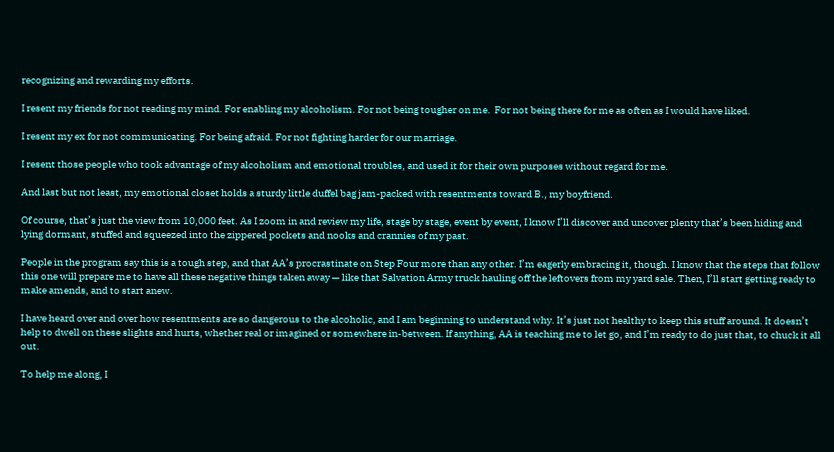recognizing and rewarding my efforts.

I resent my friends for not reading my mind. For enabling my alcoholism. For not being tougher on me.  For not being there for me as often as I would have liked.

I resent my ex for not communicating. For being afraid. For not fighting harder for our marriage.

I resent those people who took advantage of my alcoholism and emotional troubles, and used it for their own purposes without regard for me.

And last but not least, my emotional closet holds a sturdy little duffel bag jam-packed with resentments toward B., my boyfriend.

Of course, that’s just the view from 10,000 feet. As I zoom in and review my life, stage by stage, event by event, I know I’ll discover and uncover plenty that’s been hiding and lying dormant, stuffed and squeezed into the zippered pockets and nooks and crannies of my past.

People in the program say this is a tough step, and that AA’s procrastinate on Step Four more than any other. I’m eagerly embracing it, though. I know that the steps that follow this one will prepare me to have all these negative things taken away — like that Salvation Army truck hauling off the leftovers from my yard sale. Then, I’ll start getting ready to make amends, and to start anew.

I have heard over and over how resentments are so dangerous to the alcoholic, and I am beginning to understand why. It’s just not healthy to keep this stuff around. It doesn’t help to dwell on these slights and hurts, whether real or imagined or somewhere in-between. If anything, AA is teaching me to let go, and I’m ready to do just that, to chuck it all out.

To help me along, I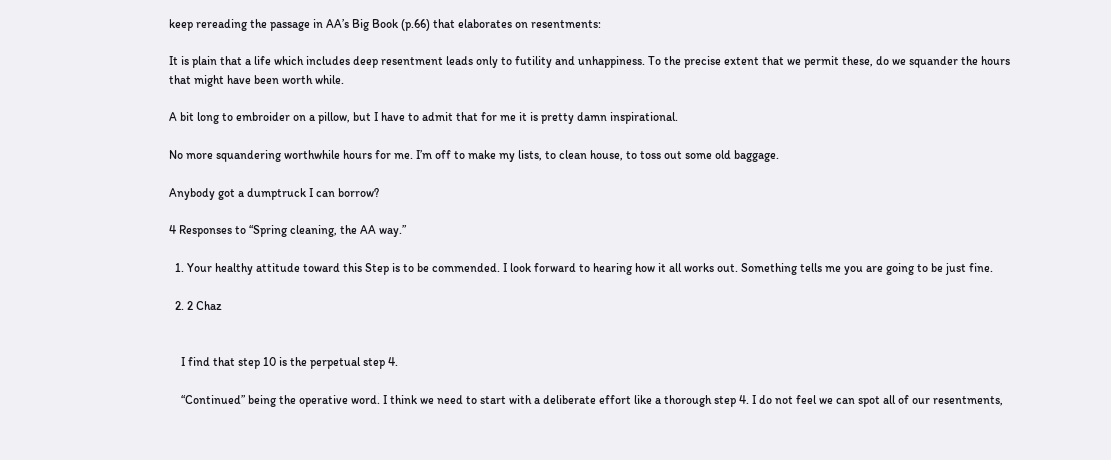keep rereading the passage in AA’s Big Book (p.66) that elaborates on resentments:

It is plain that a life which includes deep resentment leads only to futility and unhappiness. To the precise extent that we permit these, do we squander the hours that might have been worth while.

A bit long to embroider on a pillow, but I have to admit that for me it is pretty damn inspirational.

No more squandering worthwhile hours for me. I’m off to make my lists, to clean house, to toss out some old baggage.

Anybody got a dumptruck I can borrow?

4 Responses to “Spring cleaning, the AA way.”

  1. Your healthy attitude toward this Step is to be commended. I look forward to hearing how it all works out. Something tells me you are going to be just fine.

  2. 2 Chaz


    I find that step 10 is the perpetual step 4.

    “Continued” being the operative word. I think we need to start with a deliberate effort like a thorough step 4. I do not feel we can spot all of our resentments,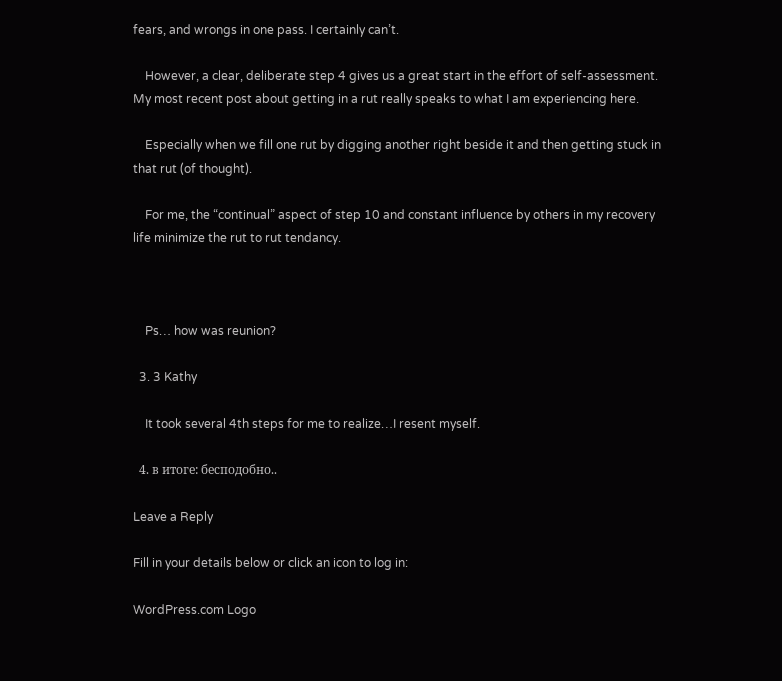fears, and wrongs in one pass. I certainly can’t.

    However, a clear, deliberate step 4 gives us a great start in the effort of self-assessment. My most recent post about getting in a rut really speaks to what I am experiencing here.

    Especially when we fill one rut by digging another right beside it and then getting stuck in that rut (of thought).

    For me, the “continual” aspect of step 10 and constant influence by others in my recovery life minimize the rut to rut tendancy.



    Ps… how was reunion?

  3. 3 Kathy

    It took several 4th steps for me to realize…I resent myself.

  4. в итоге: бесподобно..

Leave a Reply

Fill in your details below or click an icon to log in:

WordPress.com Logo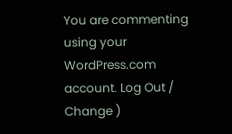You are commenting using your WordPress.com account. Log Out /  Change )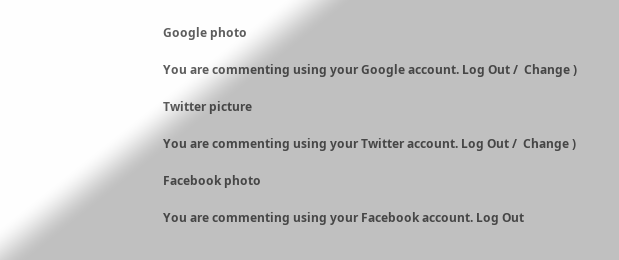Google photo

You are commenting using your Google account. Log Out /  Change )

Twitter picture

You are commenting using your Twitter account. Log Out /  Change )

Facebook photo

You are commenting using your Facebook account. Log Out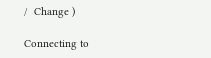/  Change )

Connecting to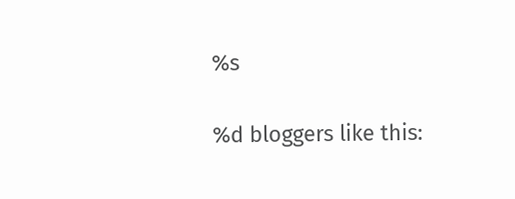%s

%d bloggers like this: